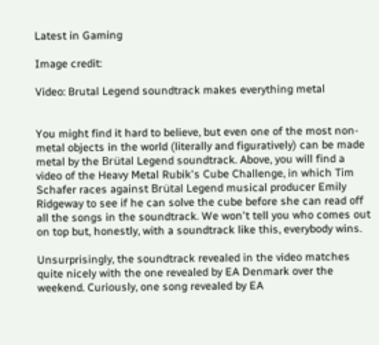Latest in Gaming

Image credit:

Video: Brutal Legend soundtrack makes everything metal


You might find it hard to believe, but even one of the most non-metal objects in the world (literally and figuratively) can be made metal by the Brütal Legend soundtrack. Above, you will find a video of the Heavy Metal Rubik's Cube Challenge, in which Tim Schafer races against Brütal Legend musical producer Emily Ridgeway to see if he can solve the cube before she can read off all the songs in the soundtrack. We won't tell you who comes out on top but, honestly, with a soundtrack like this, everybody wins.

Unsurprisingly, the soundtrack revealed in the video matches quite nicely with the one revealed by EA Denmark over the weekend. Curiously, one song revealed by EA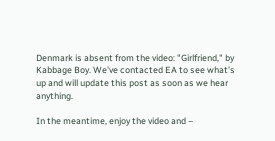Denmark is absent from the video: "Girlfriend," by Kabbage Boy. We've contacted EA to see what's up and will update this post as soon as we hear anything.

In the meantime, enjoy the video and –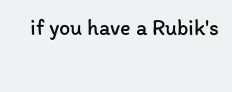if you have a Rubik's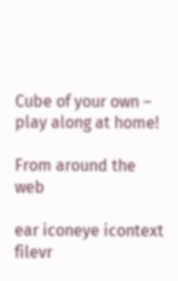Cube of your own – play along at home!

From around the web

ear iconeye icontext filevr